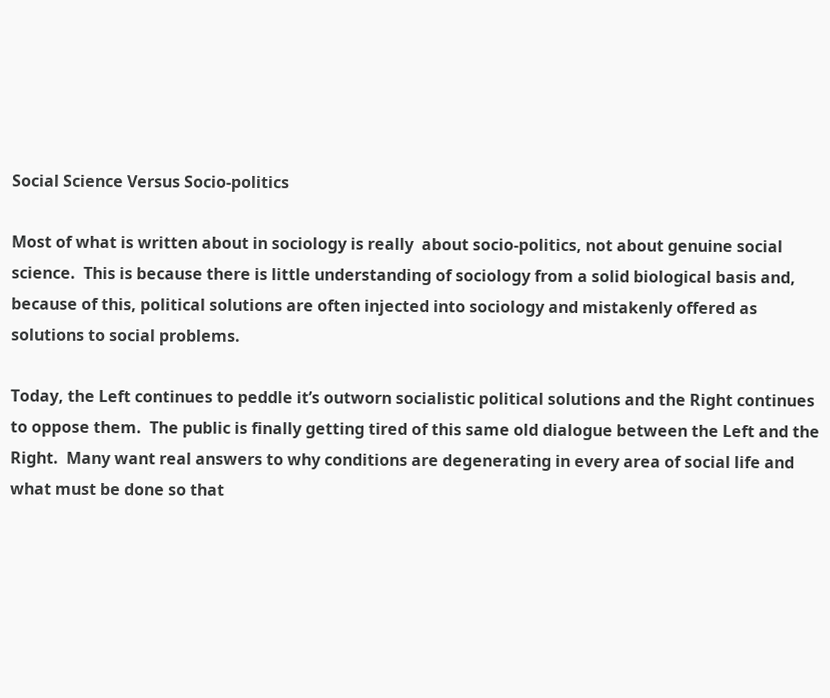Social Science Versus Socio-politics

Most of what is written about in sociology is really  about socio-politics, not about genuine social science.  This is because there is little understanding of sociology from a solid biological basis and,  because of this, political solutions are often injected into sociology and mistakenly offered as solutions to social problems.

Today, the Left continues to peddle it’s outworn socialistic political solutions and the Right continues to oppose them.  The public is finally getting tired of this same old dialogue between the Left and the Right.  Many want real answers to why conditions are degenerating in every area of social life and what must be done so that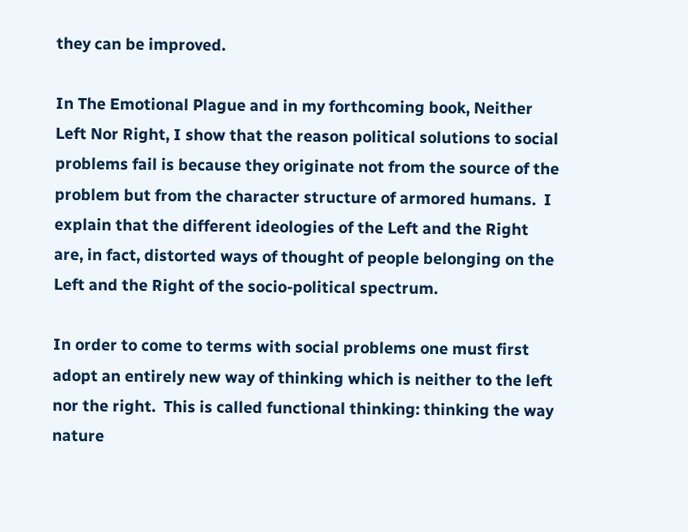they can be improved.

In The Emotional Plague and in my forthcoming book, Neither Left Nor Right, I show that the reason political solutions to social problems fail is because they originate not from the source of the problem but from the character structure of armored humans.  I explain that the different ideologies of the Left and the Right are, in fact, distorted ways of thought of people belonging on the Left and the Right of the socio-political spectrum.

In order to come to terms with social problems one must first adopt an entirely new way of thinking which is neither to the left nor the right.  This is called functional thinking: thinking the way nature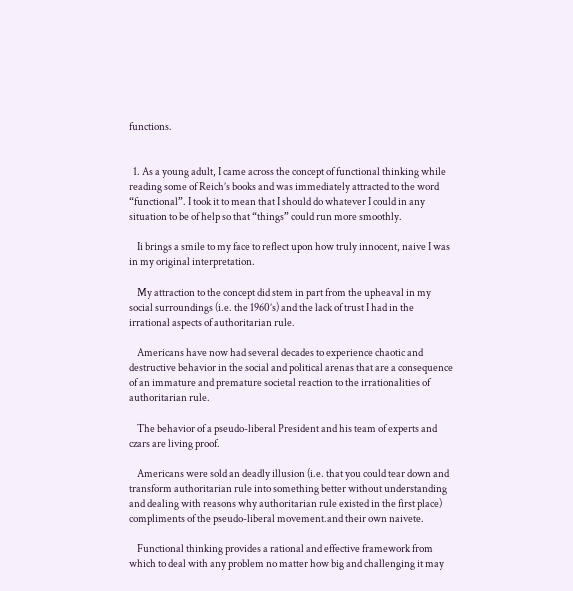functions.


  1. As a young adult, I came across the concept of functional thinking while reading some of Reich’s books and was immediately attracted to the word “functional”. I took it to mean that I should do whatever I could in any situation to be of help so that “things” could run more smoothly.

    Ii brings a smile to my face to reflect upon how truly innocent, naive I was in my original interpretation.

    My attraction to the concept did stem in part from the upheaval in my social surroundings (i.e. the 1960’s) and the lack of trust I had in the irrational aspects of authoritarian rule.

    Americans have now had several decades to experience chaotic and destructive behavior in the social and political arenas that are a consequence of an immature and premature societal reaction to the irrationalities of authoritarian rule.

    The behavior of a pseudo-liberal President and his team of experts and czars are living proof.

    Americans were sold an deadly illusion (i.e. that you could tear down and transform authoritarian rule into something better without understanding and dealing with reasons why authoritarian rule existed in the first place) compliments of the pseudo-liberal movement.and their own naivete.

    Functional thinking provides a rational and effective framework from which to deal with any problem no matter how big and challenging it may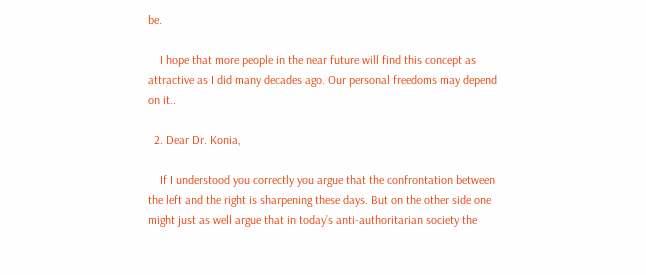be.

    I hope that more people in the near future will find this concept as attractive as I did many decades ago. Our personal freedoms may depend on it..

  2. Dear Dr. Konia,

    If I understood you correctly you argue that the confrontation between the left and the right is sharpening these days. But on the other side one might just as well argue that in today’s anti-authoritarian society the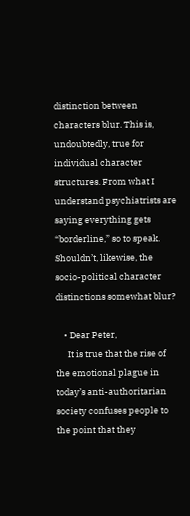distinction between characters blur. This is, undoubtedly, true for individual character structures. From what I understand psychiatrists are saying everything gets “borderline,” so to speak. Shouldn’t, likewise, the socio-political character distinctions somewhat blur?

    • Dear Peter,
      It is true that the rise of the emotional plague in today’s anti-authoritarian society confuses people to the point that they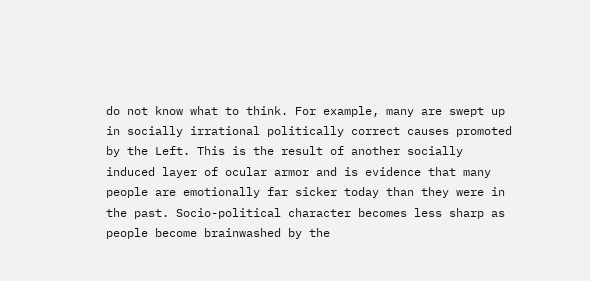do not know what to think. For example, many are swept up in socially irrational politically correct causes promoted by the Left. This is the result of another socially induced layer of ocular armor and is evidence that many people are emotionally far sicker today than they were in the past. Socio-political character becomes less sharp as people become brainwashed by the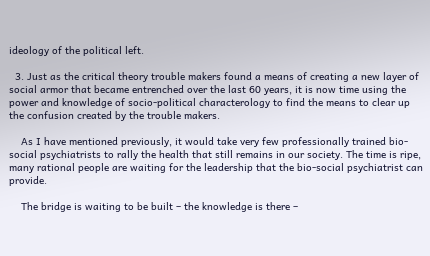ideology of the political left.

  3. Just as the critical theory trouble makers found a means of creating a new layer of social armor that became entrenched over the last 60 years, it is now time using the power and knowledge of socio-political characterology to find the means to clear up the confusion created by the trouble makers.

    As I have mentioned previously, it would take very few professionally trained bio-social psychiatrists to rally the health that still remains in our society. The time is ripe, many rational people are waiting for the leadership that the bio-social psychiatrist can provide.

    The bridge is waiting to be built – the knowledge is there –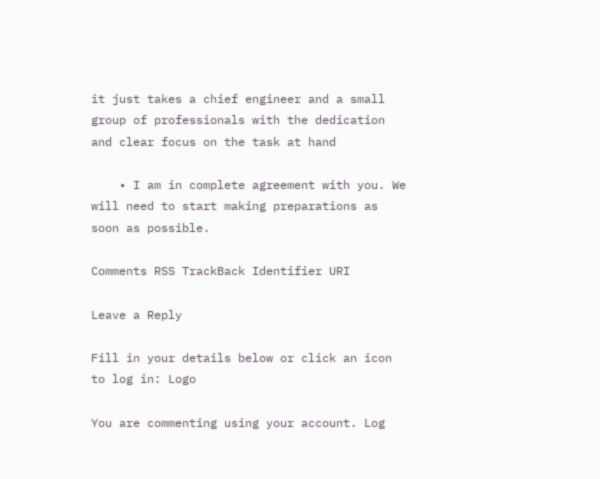it just takes a chief engineer and a small group of professionals with the dedication and clear focus on the task at hand

    • I am in complete agreement with you. We will need to start making preparations as soon as possible.

Comments RSS TrackBack Identifier URI

Leave a Reply

Fill in your details below or click an icon to log in: Logo

You are commenting using your account. Log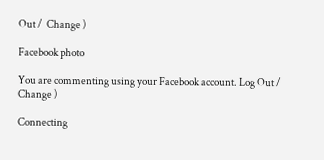Out /  Change )

Facebook photo

You are commenting using your Facebook account. Log Out /  Change )

Connecting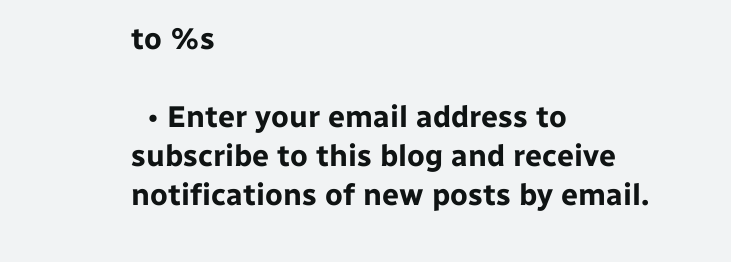to %s

  • Enter your email address to subscribe to this blog and receive notifications of new posts by email.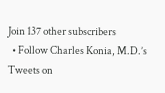Join 137 other subscribers
  • Follow Charles Konia, M.D.’s Tweets on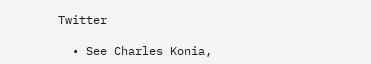Twitter

  • See Charles Konia,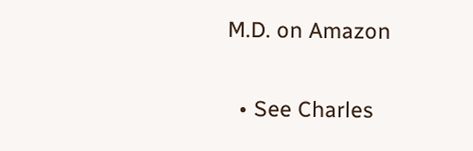M.D. on Amazon

  • See Charles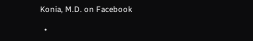Konia, M.D. on Facebook

  •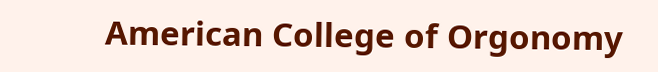American College of Orgonomy